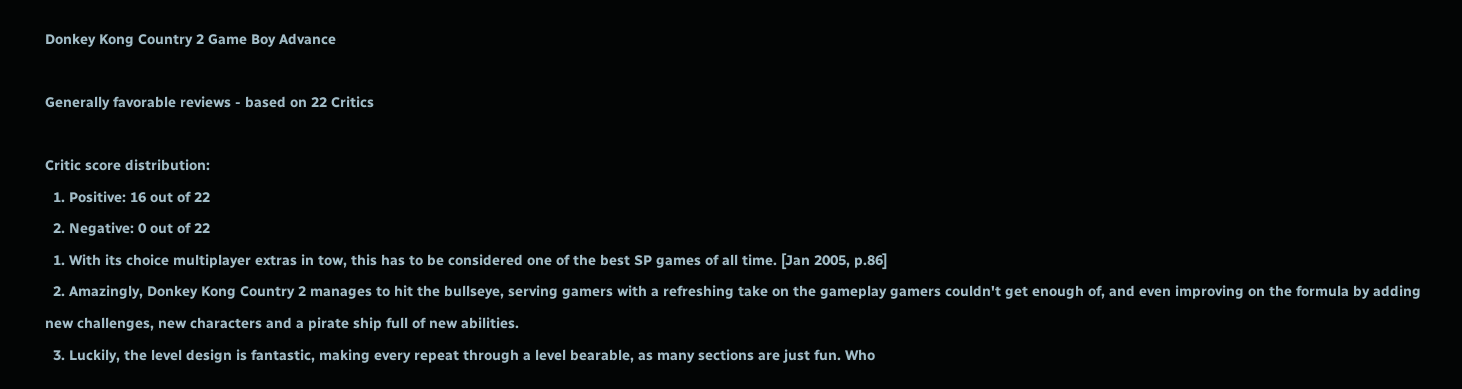Donkey Kong Country 2 Game Boy Advance

Generally favorable reviews - based on 22 Critics

Critic score distribution:
  1. Positive: 16 out of 22
  2. Negative: 0 out of 22
  1. With its choice multiplayer extras in tow, this has to be considered one of the best SP games of all time. [Jan 2005, p.86]
  2. Amazingly, Donkey Kong Country 2 manages to hit the bullseye, serving gamers with a refreshing take on the gameplay gamers couldn't get enough of, and even improving on the formula by adding new challenges, new characters and a pirate ship full of new abilities.
  3. Luckily, the level design is fantastic, making every repeat through a level bearable, as many sections are just fun. Who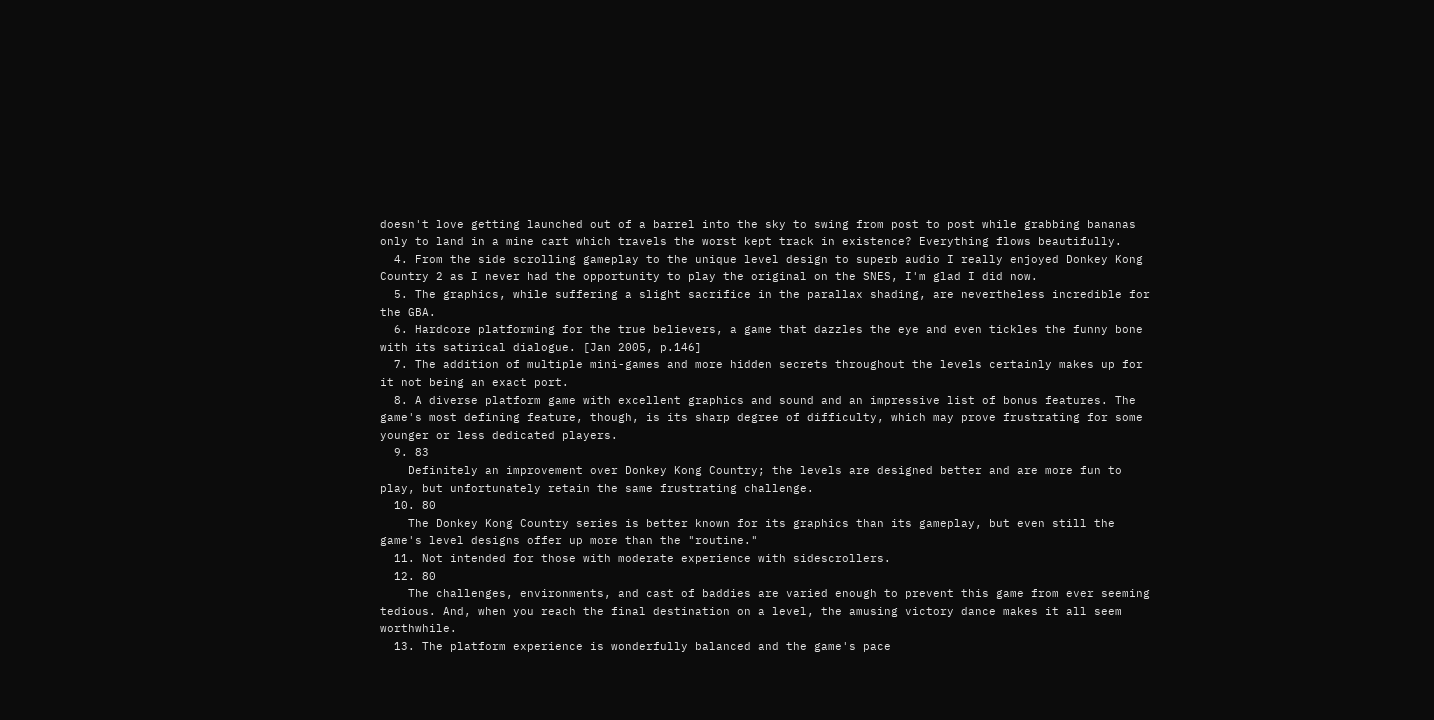doesn't love getting launched out of a barrel into the sky to swing from post to post while grabbing bananas only to land in a mine cart which travels the worst kept track in existence? Everything flows beautifully.
  4. From the side scrolling gameplay to the unique level design to superb audio I really enjoyed Donkey Kong Country 2 as I never had the opportunity to play the original on the SNES, I'm glad I did now.
  5. The graphics, while suffering a slight sacrifice in the parallax shading, are nevertheless incredible for the GBA.
  6. Hardcore platforming for the true believers, a game that dazzles the eye and even tickles the funny bone with its satirical dialogue. [Jan 2005, p.146]
  7. The addition of multiple mini-games and more hidden secrets throughout the levels certainly makes up for it not being an exact port.
  8. A diverse platform game with excellent graphics and sound and an impressive list of bonus features. The game's most defining feature, though, is its sharp degree of difficulty, which may prove frustrating for some younger or less dedicated players.
  9. 83
    Definitely an improvement over Donkey Kong Country; the levels are designed better and are more fun to play, but unfortunately retain the same frustrating challenge.
  10. 80
    The Donkey Kong Country series is better known for its graphics than its gameplay, but even still the game's level designs offer up more than the "routine."
  11. Not intended for those with moderate experience with sidescrollers.
  12. 80
    The challenges, environments, and cast of baddies are varied enough to prevent this game from ever seeming tedious. And, when you reach the final destination on a level, the amusing victory dance makes it all seem worthwhile.
  13. The platform experience is wonderfully balanced and the game's pace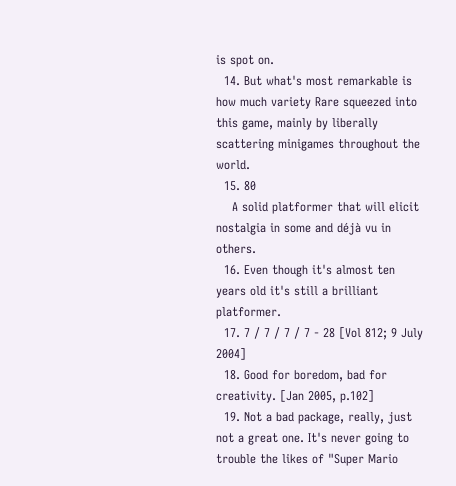is spot on.
  14. But what's most remarkable is how much variety Rare squeezed into this game, mainly by liberally scattering minigames throughout the world.
  15. 80
    A solid platformer that will elicit nostalgia in some and déjà vu in others.
  16. Even though it's almost ten years old it's still a brilliant platformer.
  17. 7 / 7 / 7 / 7 - 28 [Vol 812; 9 July 2004]
  18. Good for boredom, bad for creativity. [Jan 2005, p.102]
  19. Not a bad package, really, just not a great one. It's never going to trouble the likes of "Super Mario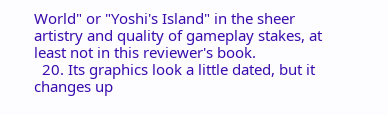World" or "Yoshi's Island" in the sheer artistry and quality of gameplay stakes, at least not in this reviewer's book.
  20. Its graphics look a little dated, but it changes up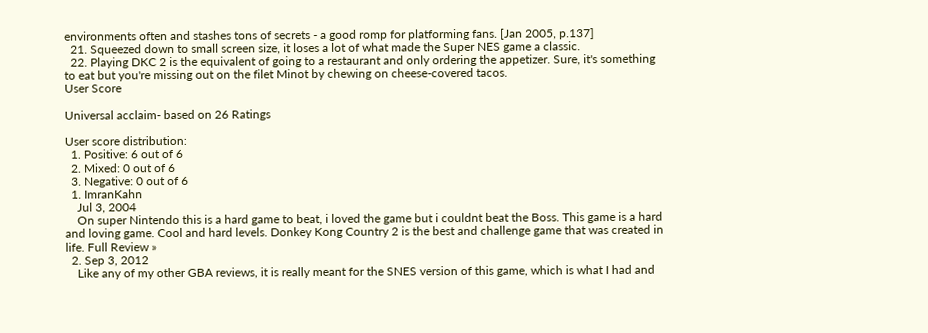environments often and stashes tons of secrets - a good romp for platforming fans. [Jan 2005, p.137]
  21. Squeezed down to small screen size, it loses a lot of what made the Super NES game a classic.
  22. Playing DKC 2 is the equivalent of going to a restaurant and only ordering the appetizer. Sure, it's something to eat but you're missing out on the filet Minot by chewing on cheese-covered tacos.
User Score

Universal acclaim- based on 26 Ratings

User score distribution:
  1. Positive: 6 out of 6
  2. Mixed: 0 out of 6
  3. Negative: 0 out of 6
  1. ImranKahn
    Jul 3, 2004
    On super Nintendo this is a hard game to beat, i loved the game but i couldnt beat the Boss. This game is a hard and loving game. Cool and hard levels. Donkey Kong Country 2 is the best and challenge game that was created in life. Full Review »
  2. Sep 3, 2012
    Like any of my other GBA reviews, it is really meant for the SNES version of this game, which is what I had and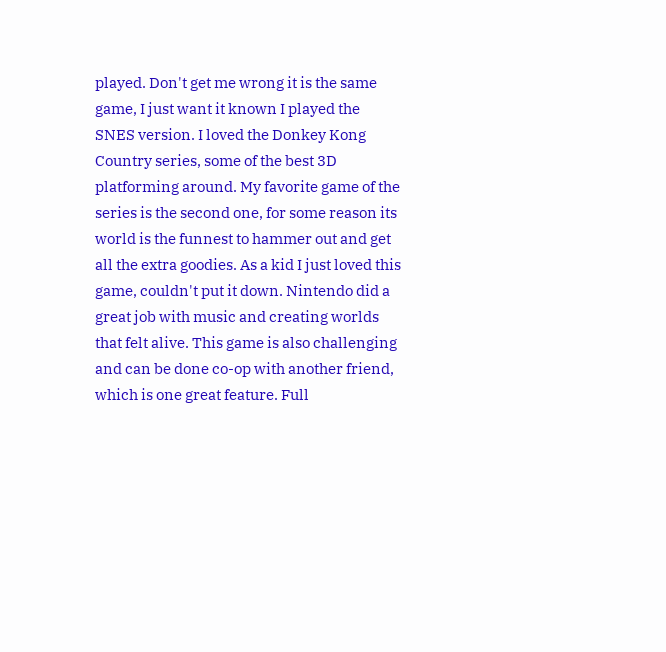played. Don't get me wrong it is the same game, I just want it known I played the SNES version. I loved the Donkey Kong Country series, some of the best 3D platforming around. My favorite game of the series is the second one, for some reason its world is the funnest to hammer out and get all the extra goodies. As a kid I just loved this game, couldn't put it down. Nintendo did a great job with music and creating worlds that felt alive. This game is also challenging and can be done co-op with another friend, which is one great feature. Full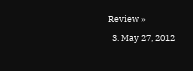Review »
  3. May 27, 2012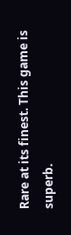Rare at its finest. This game is superb.